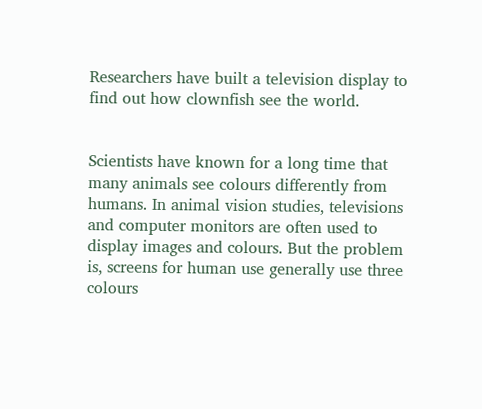Researchers have built a television display to find out how clownfish see the world.


Scientists have known for a long time that many animals see colours differently from humans. In animal vision studies, televisions and computer monitors are often used to display images and colours. But the problem is, screens for human use generally use three colours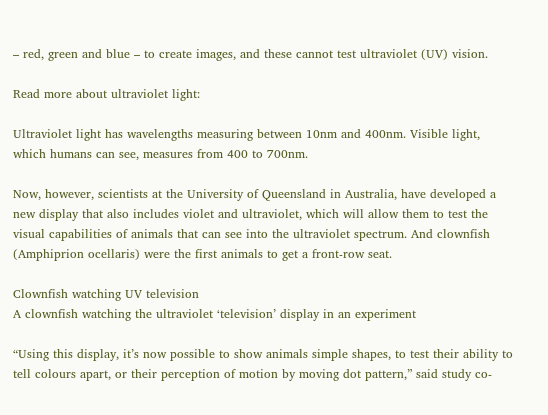– red, green and blue – to create images, and these cannot test ultraviolet (UV) vision.

Read more about ultraviolet light:

Ultraviolet light has wavelengths measuring between 10nm and 400nm. Visible light, which humans can see, measures from 400 to 700nm.

Now, however, scientists at the University of Queensland in Australia, have developed a new display that also includes violet and ultraviolet, which will allow them to test the visual capabilities of animals that can see into the ultraviolet spectrum. And clownfish (Amphiprion ocellaris) were the first animals to get a front-row seat.

Clownfish watching UV television
A clownfish watching the ultraviolet ‘television’ display in an experiment

“Using this display, it’s now possible to show animals simple shapes, to test their ability to tell colours apart, or their perception of motion by moving dot pattern,” said study co-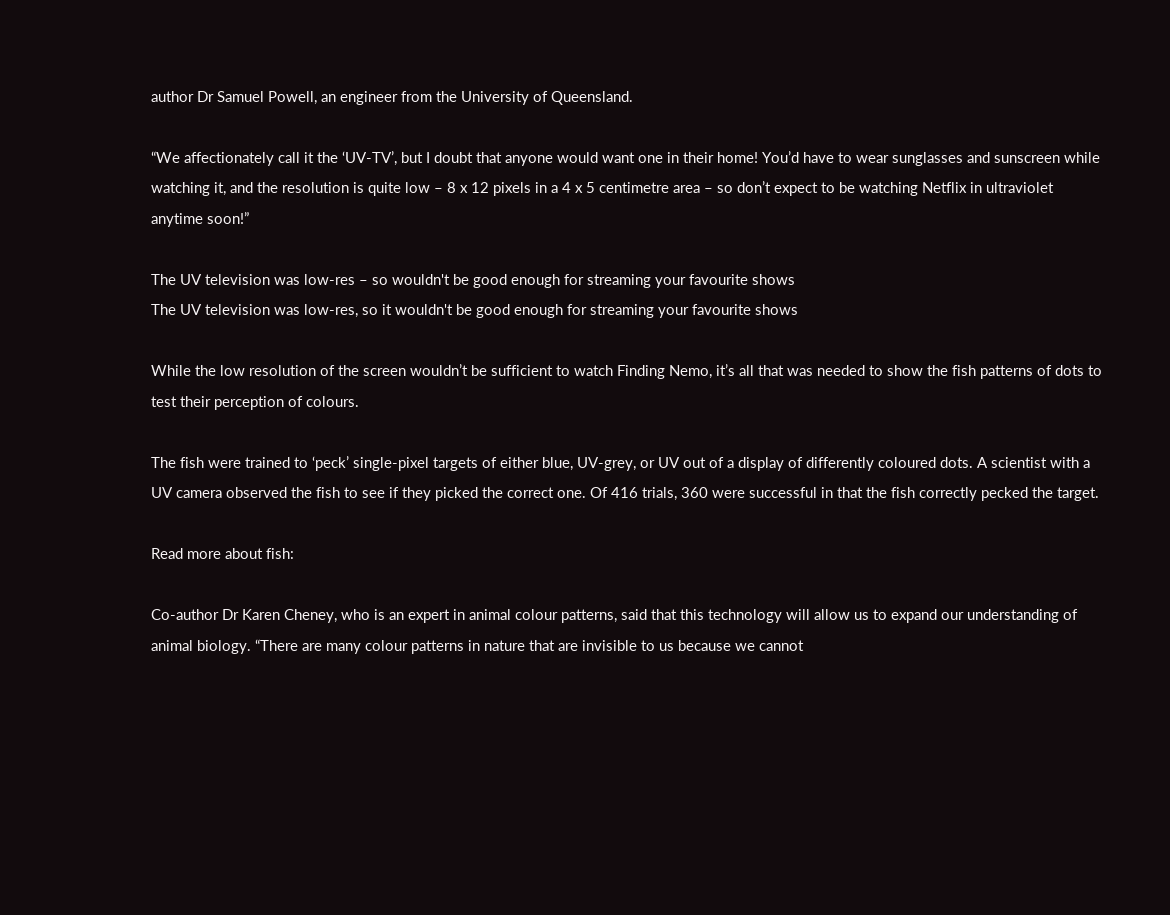author Dr Samuel Powell, an engineer from the University of Queensland.

“We affectionately call it the ‘UV-TV’, but I doubt that anyone would want one in their home! You’d have to wear sunglasses and sunscreen while watching it, and the resolution is quite low – 8 x 12 pixels in a 4 x 5 centimetre area – so don’t expect to be watching Netflix in ultraviolet anytime soon!”

The UV television was low-res – so wouldn't be good enough for streaming your favourite shows
The UV television was low-res, so it wouldn't be good enough for streaming your favourite shows

While the low resolution of the screen wouldn’t be sufficient to watch Finding Nemo, it’s all that was needed to show the fish patterns of dots to test their perception of colours.

The fish were trained to ‘peck’ single-pixel targets of either blue, UV-grey, or UV out of a display of differently coloured dots. A scientist with a UV camera observed the fish to see if they picked the correct one. Of 416 trials, 360 were successful in that the fish correctly pecked the target.

Read more about fish:

Co-author Dr Karen Cheney, who is an expert in animal colour patterns, said that this technology will allow us to expand our understanding of animal biology. “There are many colour patterns in nature that are invisible to us because we cannot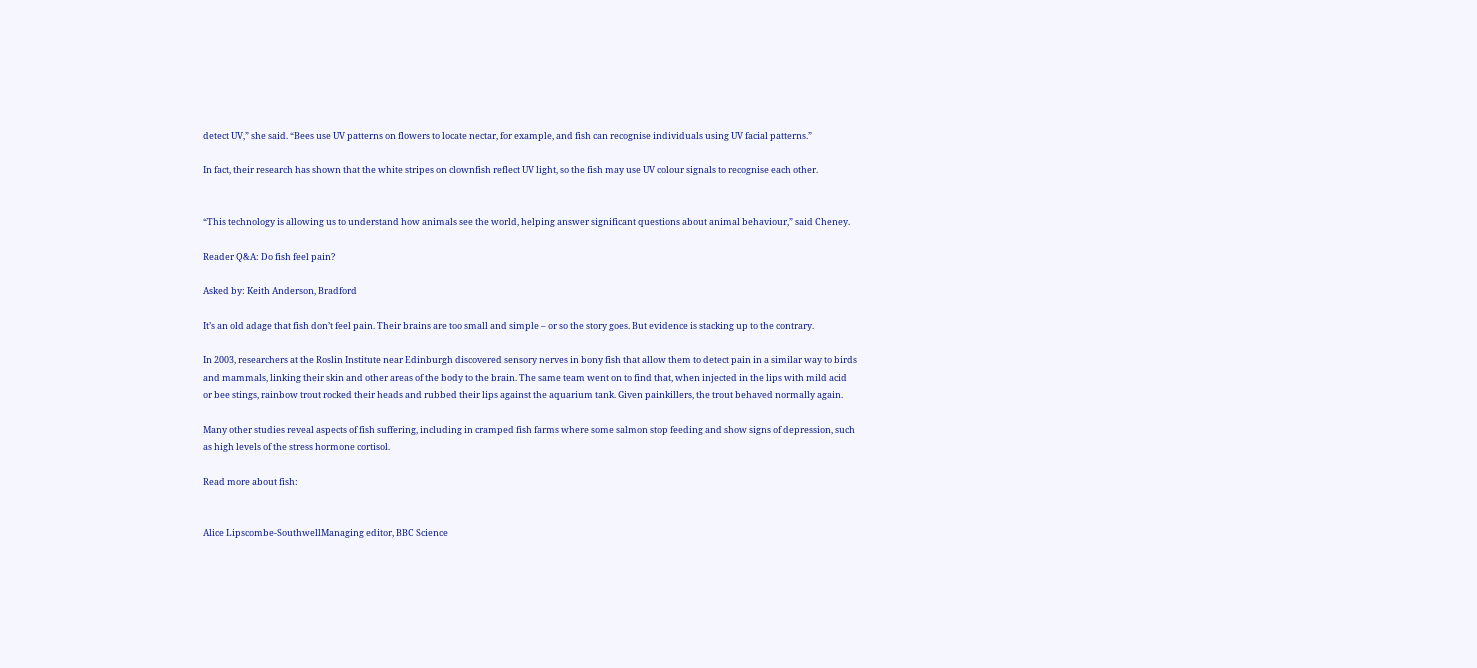detect UV,” she said. “Bees use UV patterns on flowers to locate nectar, for example, and fish can recognise individuals using UV facial patterns.”

In fact, their research has shown that the white stripes on clownfish reflect UV light, so the fish may use UV colour signals to recognise each other.


“This technology is allowing us to understand how animals see the world, helping answer significant questions about animal behaviour,” said Cheney.

Reader Q&A: Do fish feel pain?

Asked by: Keith Anderson, Bradford

It’s an old adage that fish don’t feel pain. Their brains are too small and simple – or so the story goes. But evidence is stacking up to the contrary.

In 2003, researchers at the Roslin Institute near Edinburgh discovered sensory nerves in bony fish that allow them to detect pain in a similar way to birds and mammals, linking their skin and other areas of the body to the brain. The same team went on to find that, when injected in the lips with mild acid or bee stings, rainbow trout rocked their heads and rubbed their lips against the aquarium tank. Given painkillers, the trout behaved normally again.

Many other studies reveal aspects of fish suffering, including in cramped fish farms where some salmon stop feeding and show signs of depression, such as high levels of the stress hormone cortisol.

Read more about fish:


Alice Lipscombe-SouthwellManaging editor, BBC Science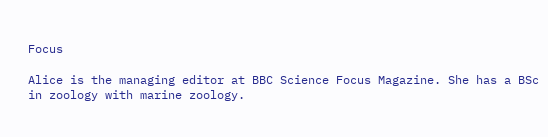Focus

Alice is the managing editor at BBC Science Focus Magazine. She has a BSc in zoology with marine zoology.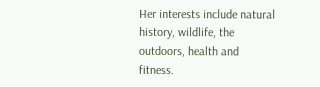Her interests include natural history, wildlife, the outdoors, health and fitness.